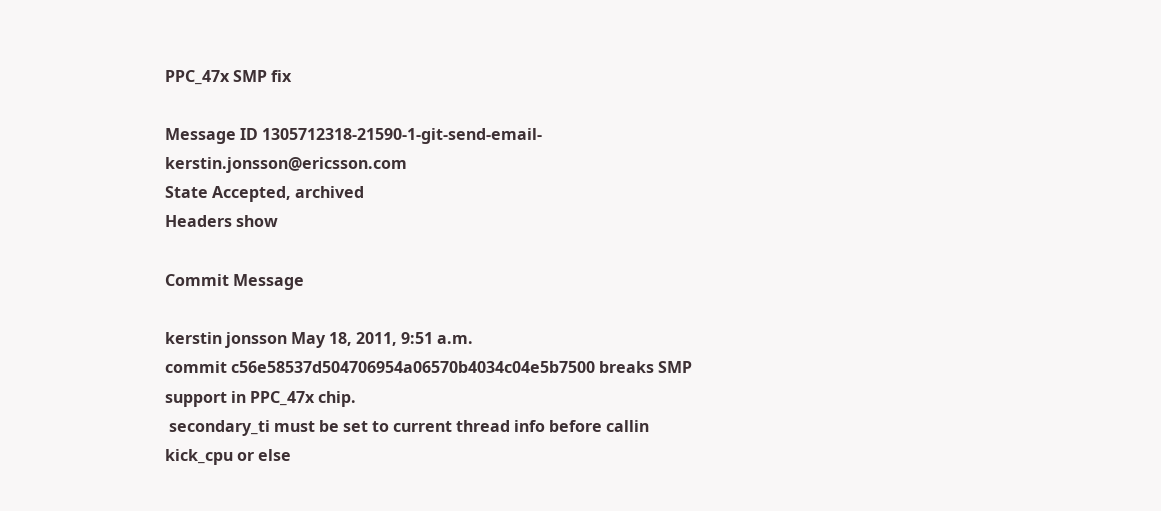PPC_47x SMP fix

Message ID 1305712318-21590-1-git-send-email-kerstin.jonsson@ericsson.com
State Accepted, archived
Headers show

Commit Message

kerstin jonsson May 18, 2011, 9:51 a.m.
commit c56e58537d504706954a06570b4034c04e5b7500 breaks SMP support in PPC_47x chip.
 secondary_ti must be set to current thread info before callin kick_cpu or else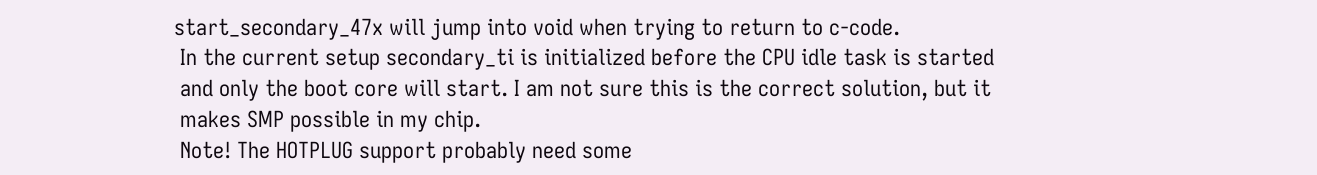start_secondary_47x will jump into void when trying to return to c-code.
 In the current setup secondary_ti is initialized before the CPU idle task is started
 and only the boot core will start. I am not sure this is the correct solution, but it
 makes SMP possible in my chip.
 Note! The HOTPLUG support probably need some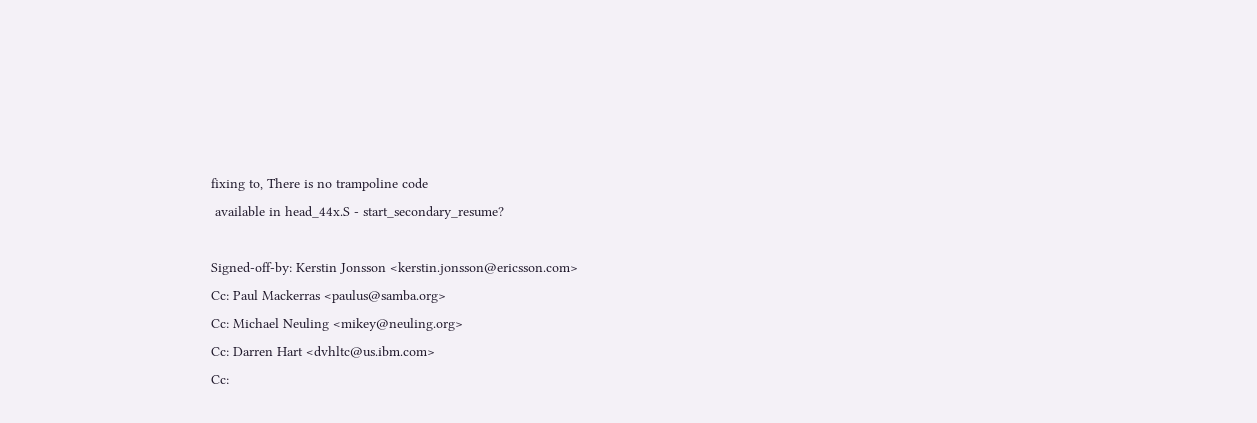fixing to, There is no trampoline code
 available in head_44x.S - start_secondary_resume?

Signed-off-by: Kerstin Jonsson <kerstin.jonsson@ericsson.com>
Cc: Paul Mackerras <paulus@samba.org>
Cc: Michael Neuling <mikey@neuling.org>
Cc: Darren Hart <dvhltc@us.ibm.com>
Cc: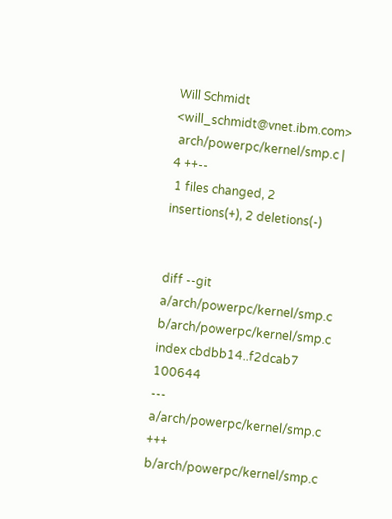Will Schmidt <will_schmidt@vnet.ibm.com>
 arch/powerpc/kernel/smp.c |    4 ++--
 1 files changed, 2 insertions(+), 2 deletions(-)


diff --git a/arch/powerpc/kernel/smp.c b/arch/powerpc/kernel/smp.c
index cbdbb14..f2dcab7 100644
--- a/arch/powerpc/kernel/smp.c
+++ b/arch/powerpc/kernel/smp.c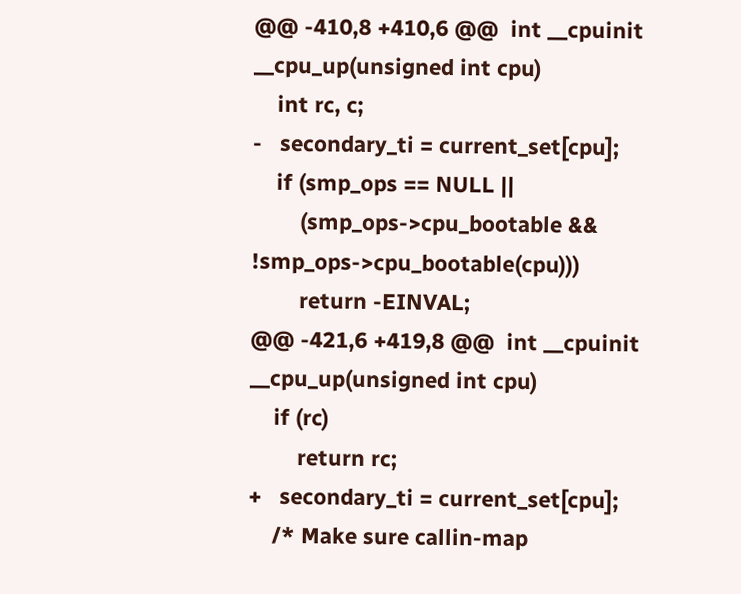@@ -410,8 +410,6 @@  int __cpuinit __cpu_up(unsigned int cpu)
    int rc, c;
-   secondary_ti = current_set[cpu];
    if (smp_ops == NULL ||
        (smp_ops->cpu_bootable && !smp_ops->cpu_bootable(cpu)))
        return -EINVAL;
@@ -421,6 +419,8 @@  int __cpuinit __cpu_up(unsigned int cpu)
    if (rc)
        return rc;
+   secondary_ti = current_set[cpu];
    /* Make sure callin-map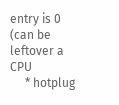entry is 0 (can be leftover a CPU
     * hotplug